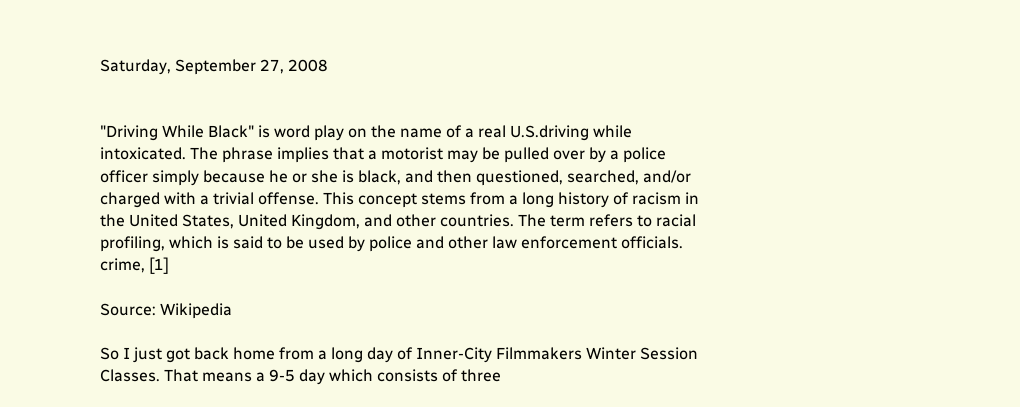Saturday, September 27, 2008


"Driving While Black" is word play on the name of a real U.S.driving while intoxicated. The phrase implies that a motorist may be pulled over by a police officer simply because he or she is black, and then questioned, searched, and/or charged with a trivial offense. This concept stems from a long history of racism in the United States, United Kingdom, and other countries. The term refers to racial profiling, which is said to be used by police and other law enforcement officials. crime, [1]

Source: Wikipedia

So I just got back home from a long day of Inner-City Filmmakers Winter Session Classes. That means a 9-5 day which consists of three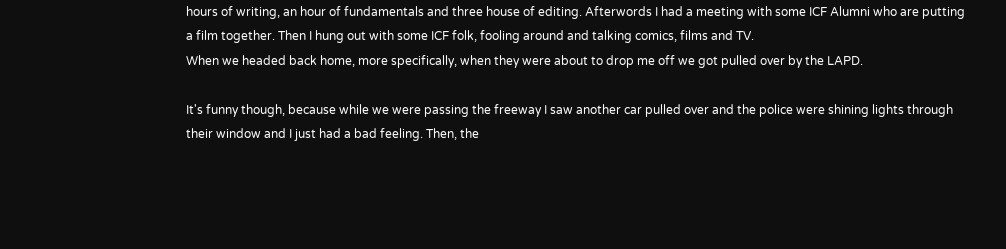hours of writing, an hour of fundamentals and three house of editing. Afterwords I had a meeting with some ICF Alumni who are putting a film together. Then I hung out with some ICF folk, fooling around and talking comics, films and TV.
When we headed back home, more specifically, when they were about to drop me off we got pulled over by the LAPD.

It's funny though, because while we were passing the freeway I saw another car pulled over and the police were shining lights through their window and I just had a bad feeling. Then, the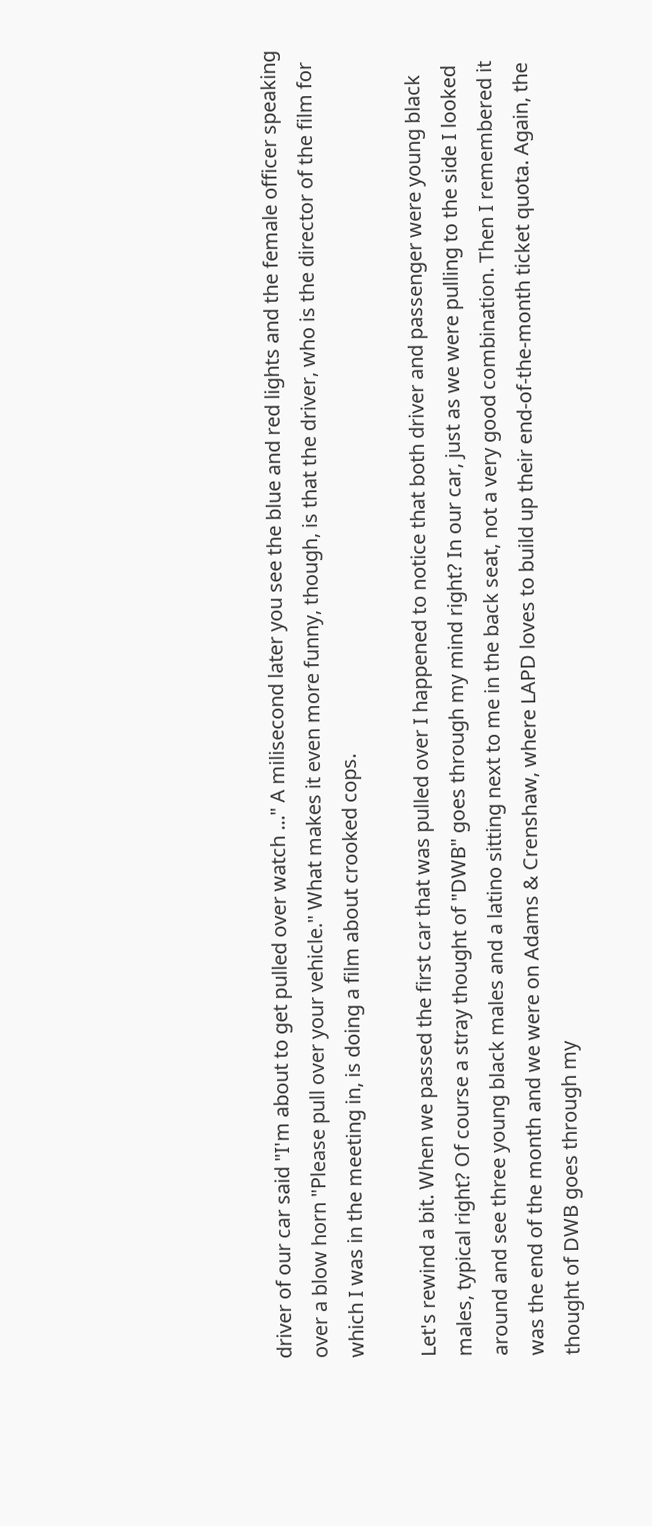driver of our car said "I'm about to get pulled over watch ..." A milisecond later you see the blue and red lights and the female officer speaking over a blow horn "Please pull over your vehicle." What makes it even more funny, though, is that the driver, who is the director of the film for which I was in the meeting in, is doing a film about crooked cops.

Let's rewind a bit. When we passed the first car that was pulled over I happened to notice that both driver and passenger were young black males, typical right? Of course a stray thought of "DWB" goes through my mind right? In our car, just as we were pulling to the side I looked around and see three young black males and a latino sitting next to me in the back seat, not a very good combination. Then I remembered it was the end of the month and we were on Adams & Crenshaw, where LAPD loves to build up their end-of-the-month ticket quota. Again, the thought of DWB goes through my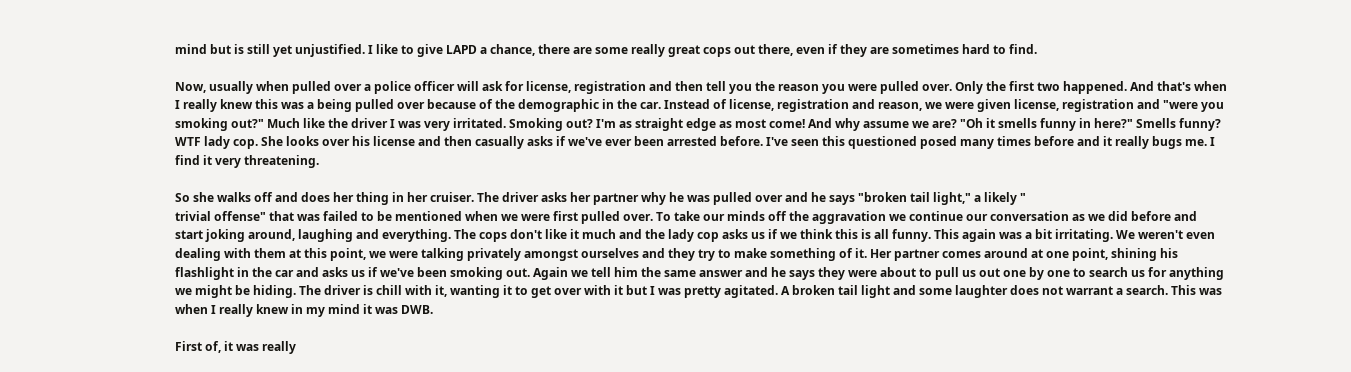mind but is still yet unjustified. I like to give LAPD a chance, there are some really great cops out there, even if they are sometimes hard to find.

Now, usually when pulled over a police officer will ask for license, registration and then tell you the reason you were pulled over. Only the first two happened. And that's when I really knew this was a being pulled over because of the demographic in the car. Instead of license, registration and reason, we were given license, registration and "were you smoking out?" Much like the driver I was very irritated. Smoking out? I'm as straight edge as most come! And why assume we are? "Oh it smells funny in here?" Smells funny? WTF lady cop. She looks over his license and then casually asks if we've ever been arrested before. I've seen this questioned posed many times before and it really bugs me. I find it very threatening.

So she walks off and does her thing in her cruiser. The driver asks her partner why he was pulled over and he says "broken tail light," a likely "
trivial offense" that was failed to be mentioned when we were first pulled over. To take our minds off the aggravation we continue our conversation as we did before and start joking around, laughing and everything. The cops don't like it much and the lady cop asks us if we think this is all funny. This again was a bit irritating. We weren't even dealing with them at this point, we were talking privately amongst ourselves and they try to make something of it. Her partner comes around at one point, shining his flashlight in the car and asks us if we've been smoking out. Again we tell him the same answer and he says they were about to pull us out one by one to search us for anything we might be hiding. The driver is chill with it, wanting it to get over with it but I was pretty agitated. A broken tail light and some laughter does not warrant a search. This was when I really knew in my mind it was DWB.

First of, it was really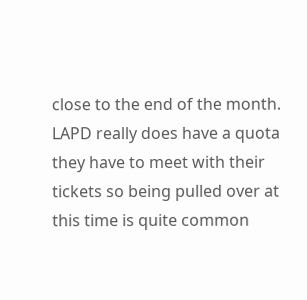close to the end of the month. LAPD really does have a quota they have to meet with their tickets so being pulled over at this time is quite common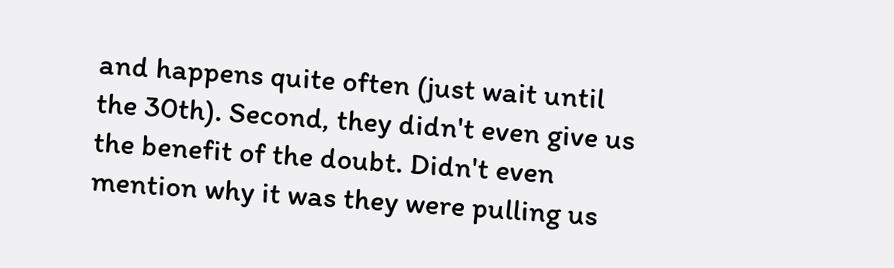and happens quite often (just wait until the 30th). Second, they didn't even give us the benefit of the doubt. Didn't even mention why it was they were pulling us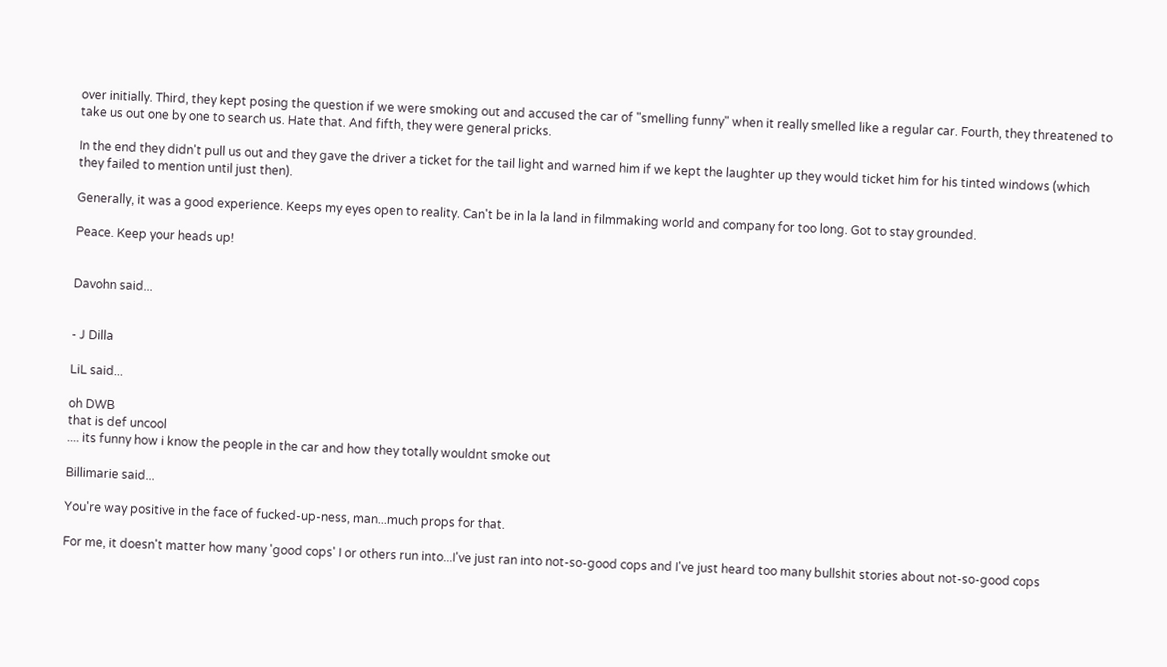over initially. Third, they kept posing the question if we were smoking out and accused the car of "smelling funny" when it really smelled like a regular car. Fourth, they threatened to take us out one by one to search us. Hate that. And fifth, they were general pricks.

In the end they didn't pull us out and they gave the driver a ticket for the tail light and warned him if we kept the laughter up they would ticket him for his tinted windows (which they failed to mention until just then).

Generally, it was a good experience. Keeps my eyes open to reality. Can't be in la la land in filmmaking world and company for too long. Got to stay grounded.

Peace. Keep your heads up!


Davohn said...


- J Dilla

LiL said...

oh DWB
that is def uncool
.... its funny how i know the people in the car and how they totally wouldnt smoke out

Billimarie said...

You're way positive in the face of fucked-up-ness, man...much props for that.

For me, it doesn't matter how many 'good cops' I or others run into...I've just ran into not-so-good cops and I've just heard too many bullshit stories about not-so-good cops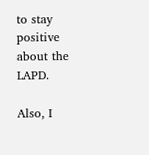to stay positive about the LAPD.

Also, I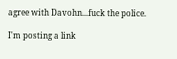agree with Davohn...fuck the police.

I'm posting a link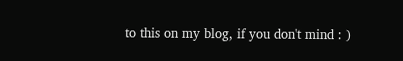to this on my blog, if you don't mind : )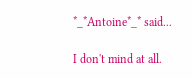*_*Antoine*_* said...

I don't mind at all.